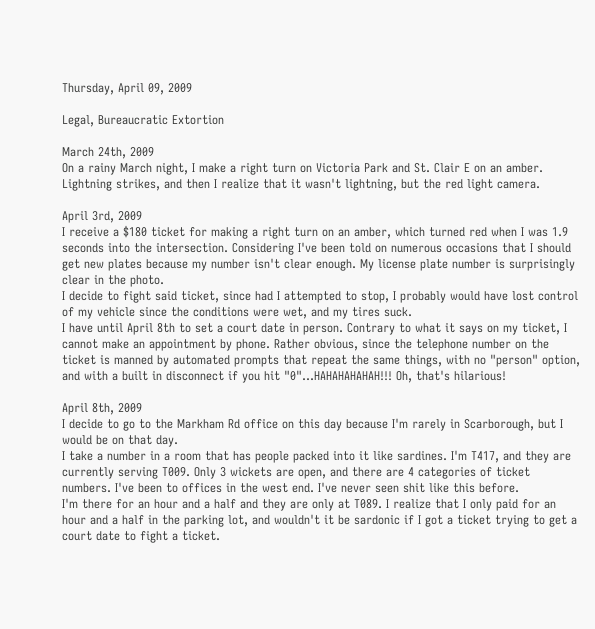Thursday, April 09, 2009

Legal, Bureaucratic Extortion

March 24th, 2009
On a rainy March night, I make a right turn on Victoria Park and St. Clair E on an amber.
Lightning strikes, and then I realize that it wasn't lightning, but the red light camera.

April 3rd, 2009
I receive a $180 ticket for making a right turn on an amber, which turned red when I was 1.9 seconds into the intersection. Considering I've been told on numerous occasions that I should get new plates because my number isn't clear enough. My license plate number is surprisingly clear in the photo.
I decide to fight said ticket, since had I attempted to stop, I probably would have lost control of my vehicle since the conditions were wet, and my tires suck.
I have until April 8th to set a court date in person. Contrary to what it says on my ticket, I cannot make an appointment by phone. Rather obvious, since the telephone number on the ticket is manned by automated prompts that repeat the same things, with no "person" option, and with a built in disconnect if you hit "0"...HAHAHAHAHAH!!! Oh, that's hilarious!

April 8th, 2009
I decide to go to the Markham Rd office on this day because I'm rarely in Scarborough, but I would be on that day.
I take a number in a room that has people packed into it like sardines. I'm T417, and they are currently serving T009. Only 3 wickets are open, and there are 4 categories of ticket numbers. I've been to offices in the west end. I've never seen shit like this before.
I'm there for an hour and a half and they are only at T089. I realize that I only paid for an hour and a half in the parking lot, and wouldn't it be sardonic if I got a ticket trying to get a court date to fight a ticket.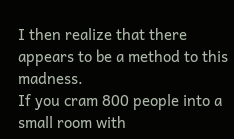I then realize that there appears to be a method to this madness.
If you cram 800 people into a small room with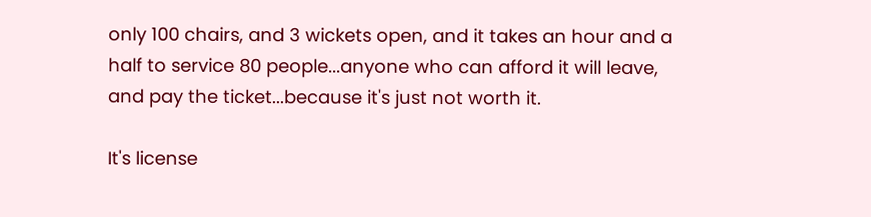only 100 chairs, and 3 wickets open, and it takes an hour and a half to service 80 people...anyone who can afford it will leave, and pay the ticket...because it's just not worth it.

It's license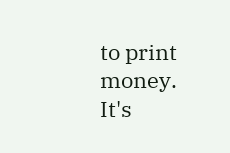to print money.
It's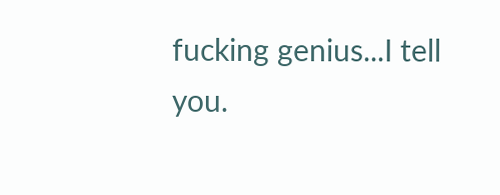fucking genius...I tell you.